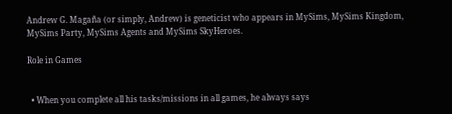Andrew G. Magaña (or simply, Andrew) is geneticist who appears in MySims, MySims Kingdom, MySims Party, MySims Agents and MySims SkyHeroes.

Role in Games


  • When you complete all his tasks/missions in all games, he always says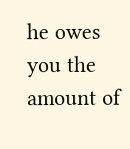he owes you the amount of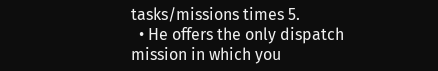tasks/missions times 5.
  • He offers the only dispatch mission in which you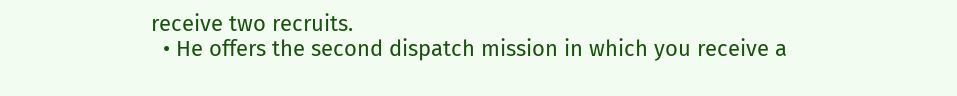receive two recruits.
  • He offers the second dispatch mission in which you receive a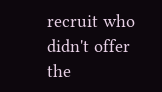recruit who didn't offer the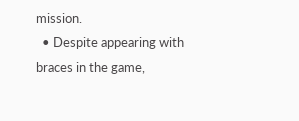mission.
  • Despite appearing with braces in the game,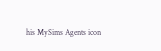his MySims Agents icon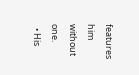features him without one.
  • His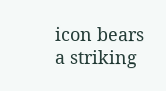icon bears a striking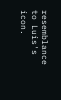resemblance to Luis's icon.